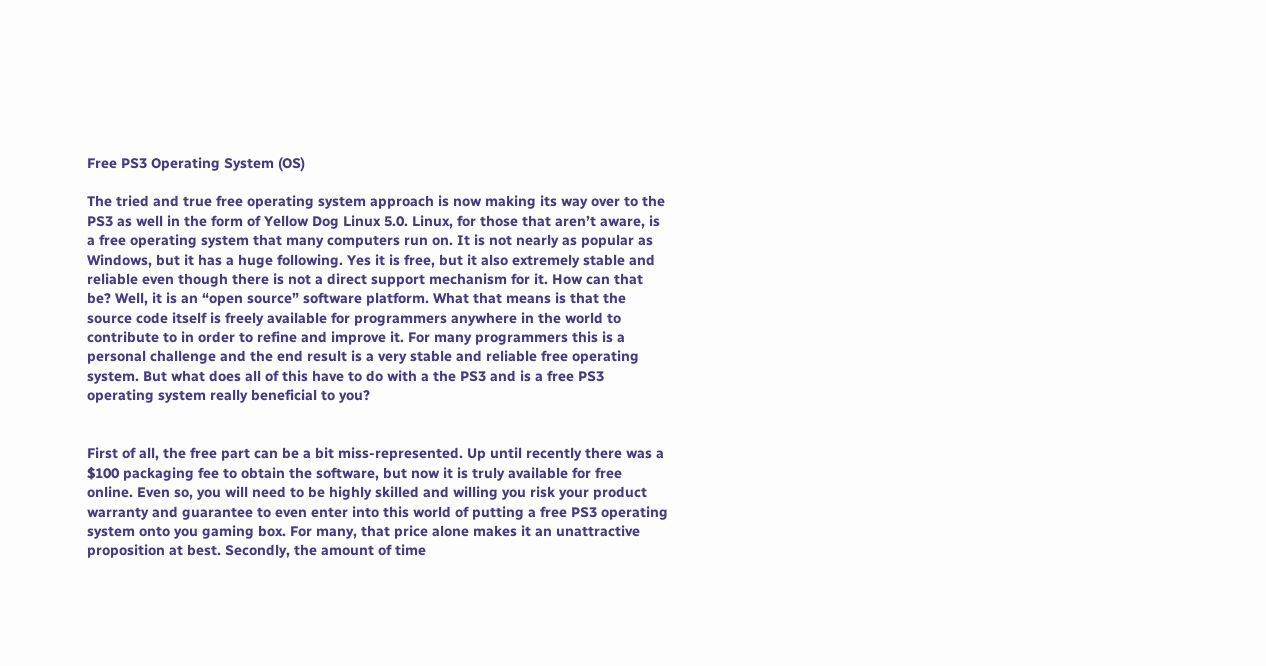Free PS3 Operating System (OS)

The tried and true free operating system approach is now making its way over to the PS3 as well in the form of Yellow Dog Linux 5.0. Linux, for those that aren’t aware, is a free operating system that many computers run on. It is not nearly as popular as Windows, but it has a huge following. Yes it is free, but it also extremely stable and reliable even though there is not a direct support mechanism for it. How can that be? Well, it is an “open source” software platform. What that means is that the source code itself is freely available for programmers anywhere in the world to contribute to in order to refine and improve it. For many programmers this is a personal challenge and the end result is a very stable and reliable free operating system. But what does all of this have to do with a the PS3 and is a free PS3 operating system really beneficial to you?


First of all, the free part can be a bit miss-represented. Up until recently there was a $100 packaging fee to obtain the software, but now it is truly available for free online. Even so, you will need to be highly skilled and willing you risk your product warranty and guarantee to even enter into this world of putting a free PS3 operating system onto you gaming box. For many, that price alone makes it an unattractive proposition at best. Secondly, the amount of time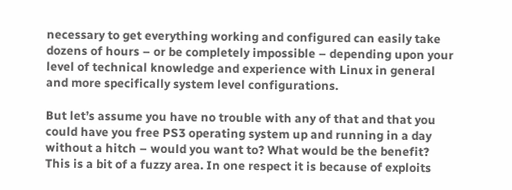necessary to get everything working and configured can easily take dozens of hours – or be completely impossible – depending upon your level of technical knowledge and experience with Linux in general and more specifically system level configurations.

But let’s assume you have no trouble with any of that and that you could have you free PS3 operating system up and running in a day without a hitch – would you want to? What would be the benefit? This is a bit of a fuzzy area. In one respect it is because of exploits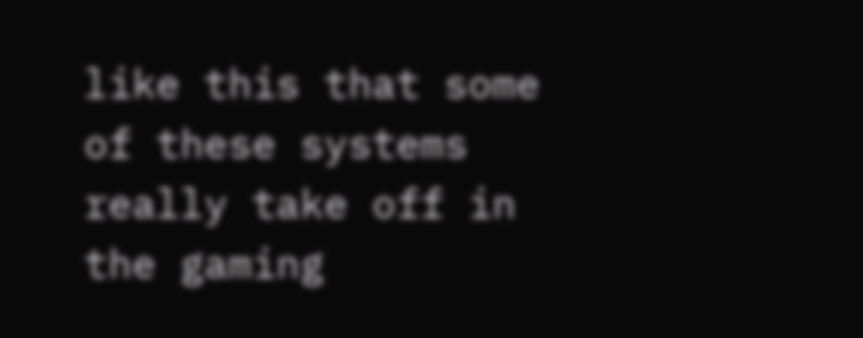like this that some of these systems really take off in the gaming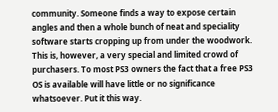community. Someone finds a way to expose certain angles and then a whole bunch of neat and speciality software starts cropping up from under the woodwork. This is, however, a very special and limited crowd of purchasers. To most PS3 owners the fact that a free PS3 OS is available will have little or no significance whatsoever. Put it this way.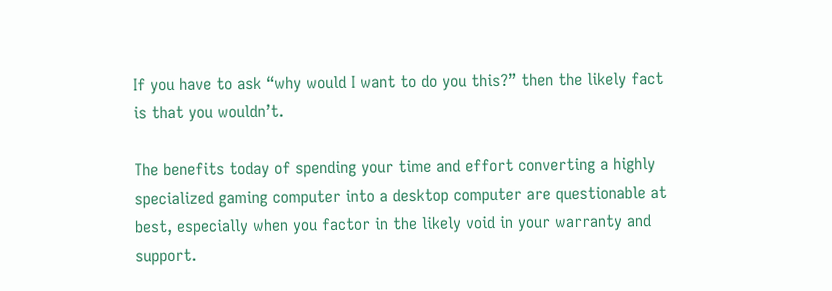If you have to ask “why would I want to do you this?” then the likely fact is that you wouldn’t.

The benefits today of spending your time and effort converting a highly specialized gaming computer into a desktop computer are questionable at best, especially when you factor in the likely void in your warranty and support.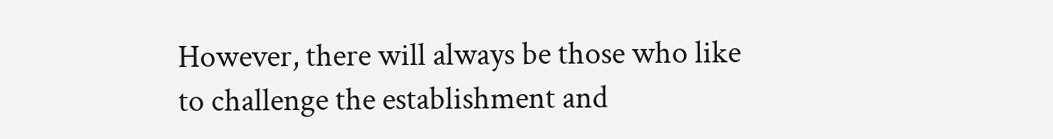However, there will always be those who like to challenge the establishment and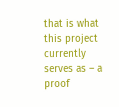that is what this project currently serves as – a proof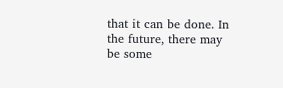that it can be done. In the future, there may be some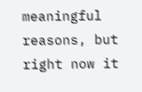meaningful reasons, but right now it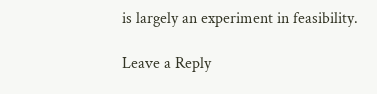is largely an experiment in feasibility.

Leave a Reply